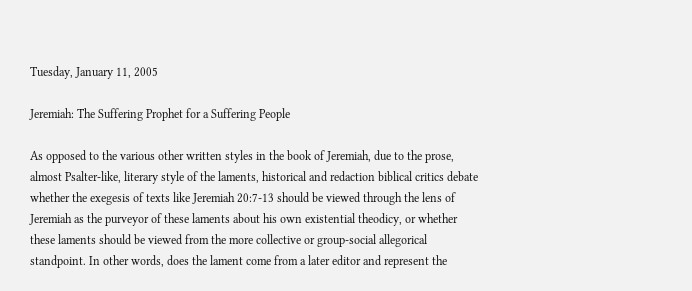Tuesday, January 11, 2005

Jeremiah: The Suffering Prophet for a Suffering People

As opposed to the various other written styles in the book of Jeremiah, due to the prose, almost Psalter-like, literary style of the laments, historical and redaction biblical critics debate whether the exegesis of texts like Jeremiah 20:7-13 should be viewed through the lens of Jeremiah as the purveyor of these laments about his own existential theodicy, or whether these laments should be viewed from the more collective or group-social allegorical standpoint. In other words, does the lament come from a later editor and represent the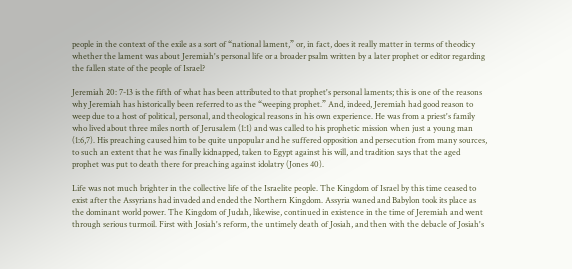people in the context of the exile as a sort of “national lament,” or, in fact, does it really matter in terms of theodicy whether the lament was about Jeremiah's personal life or a broader psalm written by a later prophet or editor regarding the fallen state of the people of Israel?

Jeremiah 20: 7-13 is the fifth of what has been attributed to that prophet's personal laments; this is one of the reasons why Jeremiah has historically been referred to as the “weeping prophet.” And, indeed, Jeremiah had good reason to weep due to a host of political, personal, and theological reasons in his own experience. He was from a priest's family who lived about three miles north of Jerusalem (1:1) and was called to his prophetic mission when just a young man (1:6,7). His preaching caused him to be quite unpopular and he suffered opposition and persecution from many sources, to such an extent that he was finally kidnapped, taken to Egypt against his will, and tradition says that the aged prophet was put to death there for preaching against idolatry (Jones 40).

Life was not much brighter in the collective life of the Israelite people. The Kingdom of Israel by this time ceased to exist after the Assyrians had invaded and ended the Northern Kingdom. Assyria waned and Babylon took its place as the dominant world power. The Kingdom of Judah, likewise, continued in existence in the time of Jeremiah and went through serious turmoil. First with Josiah's reform, the untimely death of Josiah, and then with the debacle of Josiah's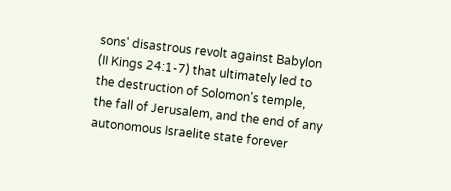sons' disastrous revolt against Babylon (II Kings 24:1-7) that ultimately led to the destruction of Solomon's temple, the fall of Jerusalem, and the end of any autonomous Israelite state forever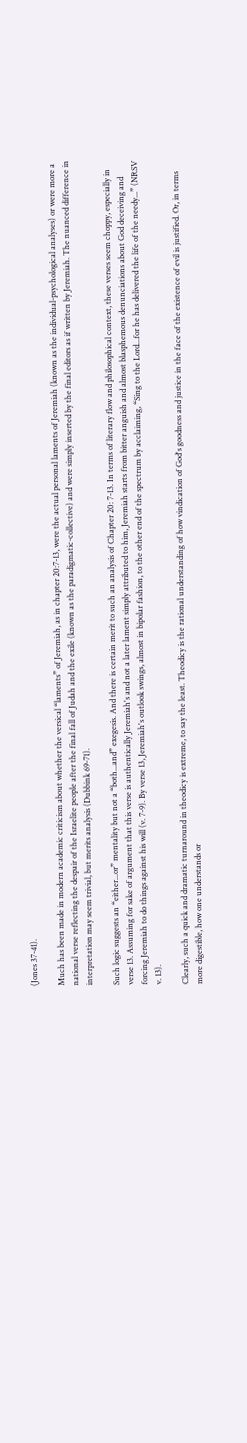(Jones 37-41).

Much has been made in modern academic criticism about whether the versical “laments” of Jeremiah, as in chapter 20:7-13, were the actual personal laments of Jeremiah (known as the individual-psychological analyses) or were more a national verse reflecting the despair of the Israelite people after the final fall of Judah and the exile (known as the paradigmatic-collective) and were simply inserted by the final editors as if written by Jeremiah. The nuanced difference in interpretation may seem trivial, but merits analysis (Dubbink 69-71).

Such logic suggests an “either...or” mentality but not a “both...and” exegesis. And there is certain merit to such an analysis of Chapter 20: 7-13. In terms of literary flow and philosophical context, these verses seem choppy, especially in verse 13. Assuming for sake of argument that this verse is authentically Jeremiah's and not a later lament simply attributed to him, Jeremiah starts from bitter anguish and almost blasphemous denunciations about God deceiving and forcing Jeremiah to do things against his will (v. 7-9). By verse 13, Jeremiah's outlook swings, almost in bipolar fashion, to the other end of the spectrum by acclaiming, “Sing to the Lord...for he has delivered the life of the needy...” (NRSV v. 13).

Clearly, such a quick and dramatic turnaround in theodicy is extreme, to say the least. Theodicy is the rational understanding of how vindication of God's goodness and justice in the face of the existence of evil is justified. Or, in terms more digestible, how one understands or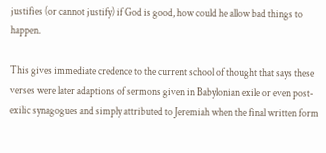justifies (or cannot justify) if God is good, how could he allow bad things to happen.

This gives immediate credence to the current school of thought that says these verses were later adaptions of sermons given in Babylonian exile or even post-exilic synagogues and simply attributed to Jeremiah when the final written form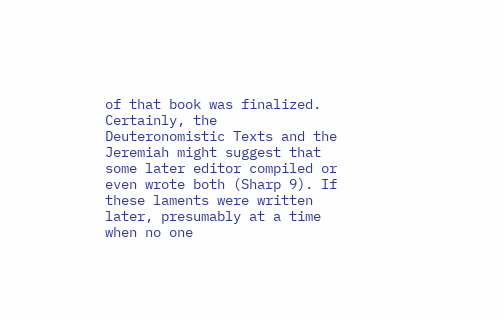of that book was finalized. Certainly, the Deuteronomistic Texts and the Jeremiah might suggest that some later editor compiled or even wrote both (Sharp 9). If these laments were written later, presumably at a time when no one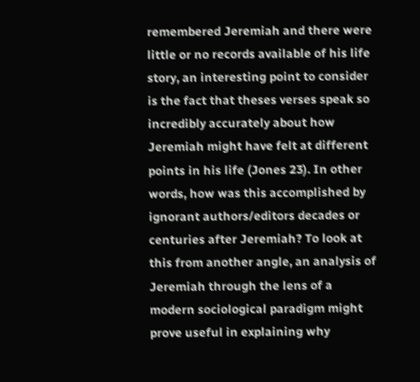remembered Jeremiah and there were little or no records available of his life story, an interesting point to consider is the fact that theses verses speak so incredibly accurately about how Jeremiah might have felt at different points in his life (Jones 23). In other words, how was this accomplished by ignorant authors/editors decades or centuries after Jeremiah? To look at this from another angle, an analysis of Jeremiah through the lens of a modern sociological paradigm might prove useful in explaining why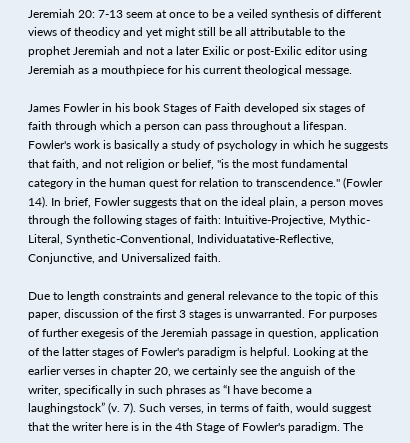Jeremiah 20: 7-13 seem at once to be a veiled synthesis of different views of theodicy and yet might still be all attributable to the prophet Jeremiah and not a later Exilic or post-Exilic editor using Jeremiah as a mouthpiece for his current theological message.

James Fowler in his book Stages of Faith developed six stages of faith through which a person can pass throughout a lifespan. Fowler's work is basically a study of psychology in which he suggests that faith, and not religion or belief, "is the most fundamental category in the human quest for relation to transcendence." (Fowler 14). In brief, Fowler suggests that on the ideal plain, a person moves through the following stages of faith: Intuitive-Projective, Mythic-Literal, Synthetic-Conventional, Individuatative-Reflective, Conjunctive, and Universalized faith.

Due to length constraints and general relevance to the topic of this paper, discussion of the first 3 stages is unwarranted. For purposes of further exegesis of the Jeremiah passage in question, application of the latter stages of Fowler's paradigm is helpful. Looking at the earlier verses in chapter 20, we certainly see the anguish of the writer, specifically in such phrases as “I have become a laughingstock” (v. 7). Such verses, in terms of faith, would suggest that the writer here is in the 4th Stage of Fowler's paradigm. The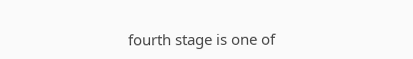fourth stage is one of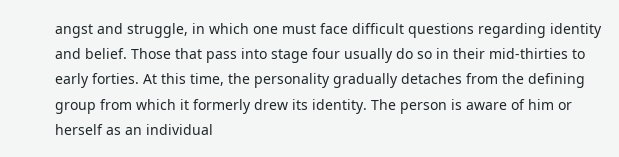angst and struggle, in which one must face difficult questions regarding identity and belief. Those that pass into stage four usually do so in their mid-thirties to early forties. At this time, the personality gradually detaches from the defining group from which it formerly drew its identity. The person is aware of him or herself as an individual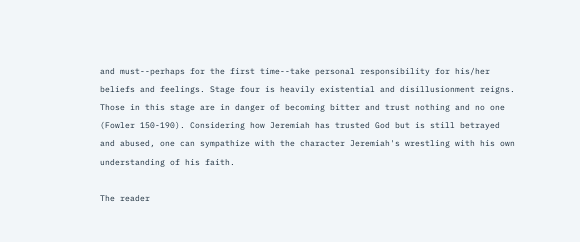and must--perhaps for the first time--take personal responsibility for his/her beliefs and feelings. Stage four is heavily existential and disillusionment reigns. Those in this stage are in danger of becoming bitter and trust nothing and no one (Fowler 150-190). Considering how Jeremiah has trusted God but is still betrayed and abused, one can sympathize with the character Jeremiah's wrestling with his own understanding of his faith.

The reader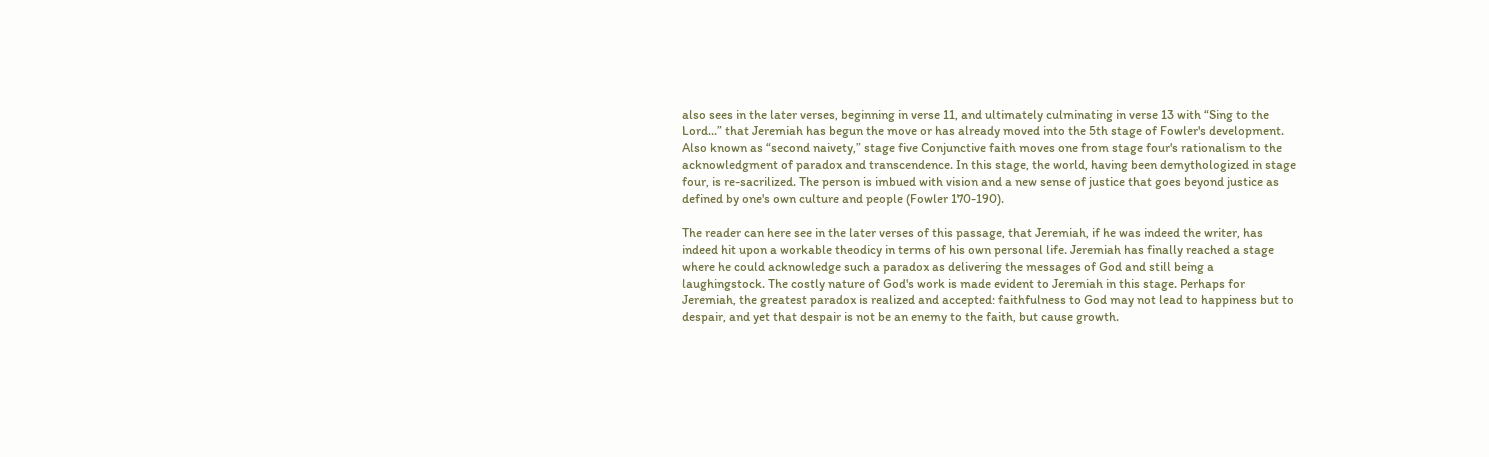also sees in the later verses, beginning in verse 11, and ultimately culminating in verse 13 with “Sing to the Lord...” that Jeremiah has begun the move or has already moved into the 5th stage of Fowler's development. Also known as “second naivety,” stage five Conjunctive faith moves one from stage four's rationalism to the acknowledgment of paradox and transcendence. In this stage, the world, having been demythologized in stage four, is re-sacrilized. The person is imbued with vision and a new sense of justice that goes beyond justice as defined by one's own culture and people (Fowler 170-190).

The reader can here see in the later verses of this passage, that Jeremiah, if he was indeed the writer, has indeed hit upon a workable theodicy in terms of his own personal life. Jeremiah has finally reached a stage where he could acknowledge such a paradox as delivering the messages of God and still being a laughingstock. The costly nature of God's work is made evident to Jeremiah in this stage. Perhaps for Jeremiah, the greatest paradox is realized and accepted: faithfulness to God may not lead to happiness but to despair, and yet that despair is not be an enemy to the faith, but cause growth.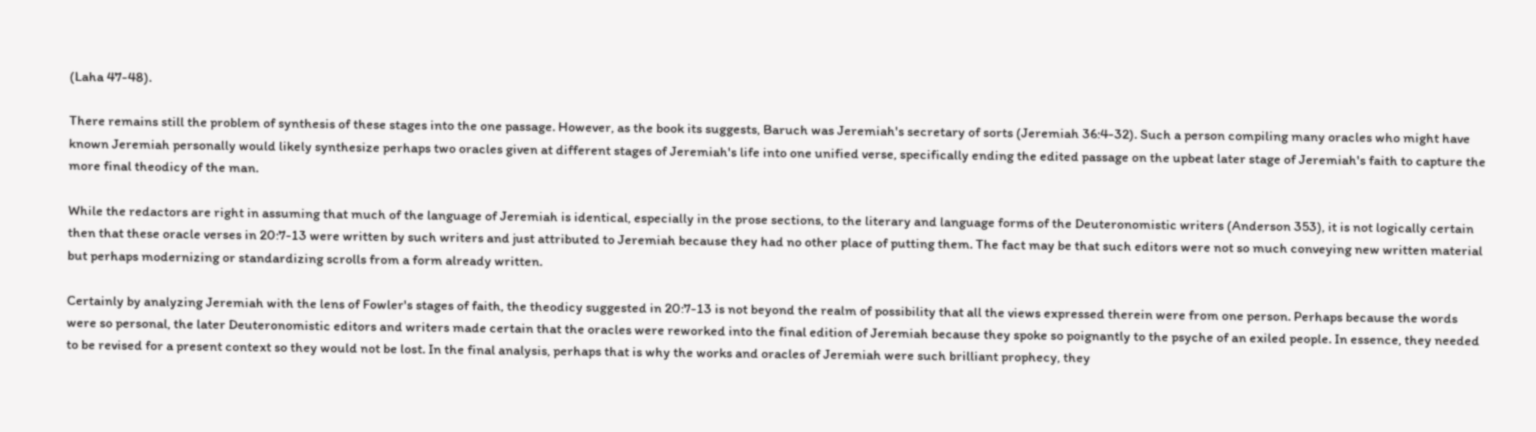(Laha 47-48).

There remains still the problem of synthesis of these stages into the one passage. However, as the book its suggests, Baruch was Jeremiah's secretary of sorts (Jeremiah 36:4-32). Such a person compiling many oracles who might have known Jeremiah personally would likely synthesize perhaps two oracles given at different stages of Jeremiah's life into one unified verse, specifically ending the edited passage on the upbeat later stage of Jeremiah's faith to capture the more final theodicy of the man.

While the redactors are right in assuming that much of the language of Jeremiah is identical, especially in the prose sections, to the literary and language forms of the Deuteronomistic writers (Anderson 353), it is not logically certain then that these oracle verses in 20:7-13 were written by such writers and just attributed to Jeremiah because they had no other place of putting them. The fact may be that such editors were not so much conveying new written material but perhaps modernizing or standardizing scrolls from a form already written.

Certainly by analyzing Jeremiah with the lens of Fowler's stages of faith, the theodicy suggested in 20:7-13 is not beyond the realm of possibility that all the views expressed therein were from one person. Perhaps because the words were so personal, the later Deuteronomistic editors and writers made certain that the oracles were reworked into the final edition of Jeremiah because they spoke so poignantly to the psyche of an exiled people. In essence, they needed to be revised for a present context so they would not be lost. In the final analysis, perhaps that is why the works and oracles of Jeremiah were such brilliant prophecy, they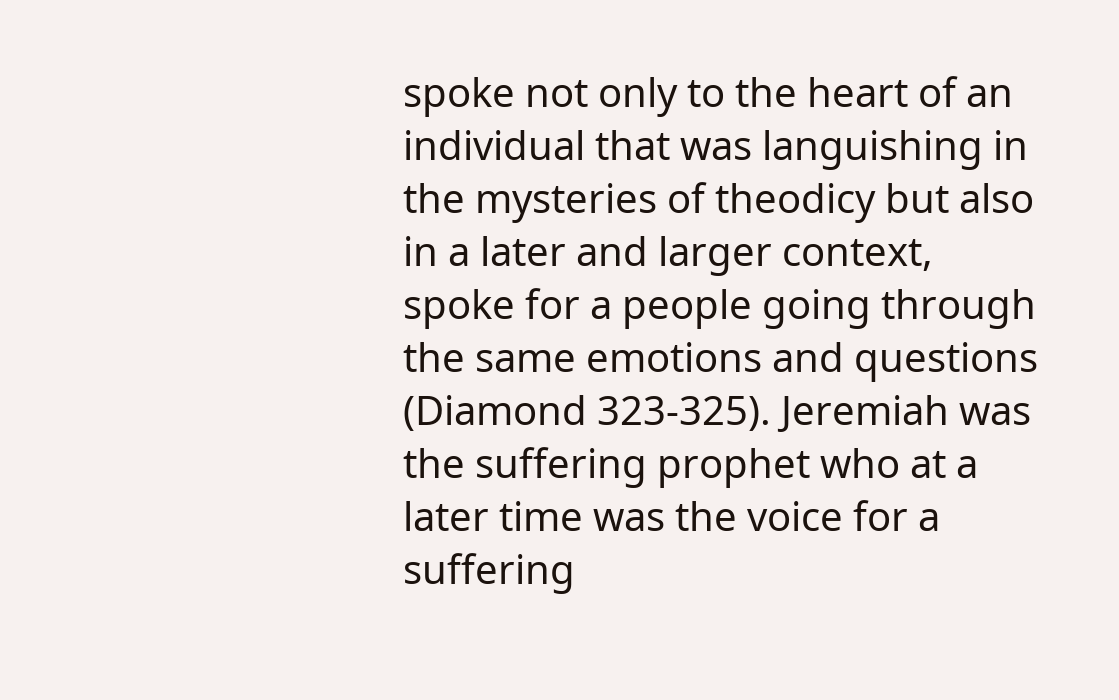spoke not only to the heart of an individual that was languishing in the mysteries of theodicy but also in a later and larger context, spoke for a people going through the same emotions and questions (Diamond 323-325). Jeremiah was the suffering prophet who at a later time was the voice for a suffering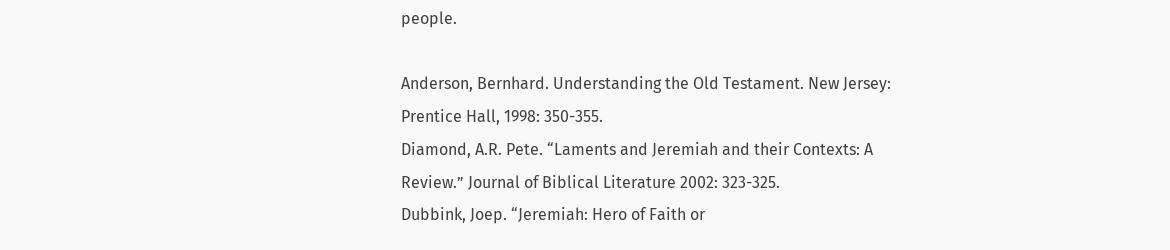people.

Anderson, Bernhard. Understanding the Old Testament. New Jersey: Prentice Hall, 1998: 350-355.
Diamond, A.R. Pete. “Laments and Jeremiah and their Contexts: A Review.” Journal of Biblical Literature 2002: 323-325.
Dubbink, Joep. “Jeremiah: Hero of Faith or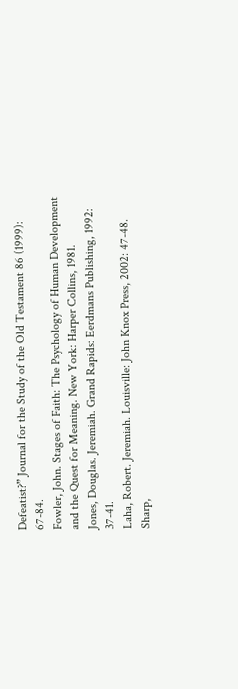Defeatist?” Journal for the Study of the Old Testament 86 (1999): 67-84.
Fowler, John. Stages of Faith: The Psychology of Human Development and the Quest for Meaning. New York: Harper Collins, 1981.
Jones, Douglas. Jeremiah. Grand Rapids: Eerdmans Publishing, 1992: 37-41.
Laha, Robert. Jeremiah. Louisville: John Knox Press, 2002: 47-48.
Sharp,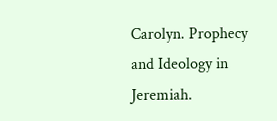Carolyn. Prophecy and Ideology in Jeremiah.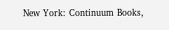New York: Continuum Books,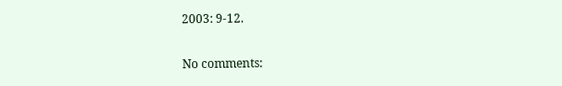2003: 9-12.

No comments: